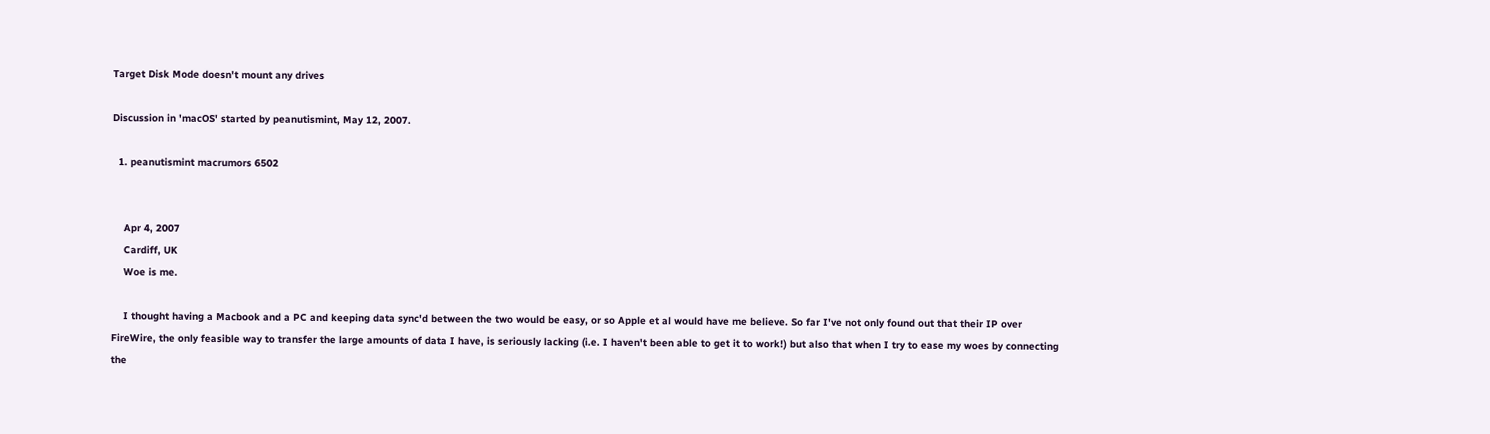Target Disk Mode doesn't mount any drives

Discussion in 'macOS' started by peanutismint, May 12, 2007.

  1. peanutismint macrumors 6502


    Apr 4, 2007
    Cardiff, UK
    Woe is me.

    I thought having a Macbook and a PC and keeping data sync'd between the two would be easy, or so Apple et al would have me believe. So far I've not only found out that their IP over FireWire, the only feasible way to transfer the large amounts of data I have, is seriously lacking (i.e. I haven't been able to get it to work!) but also that when I try to ease my woes by connecting the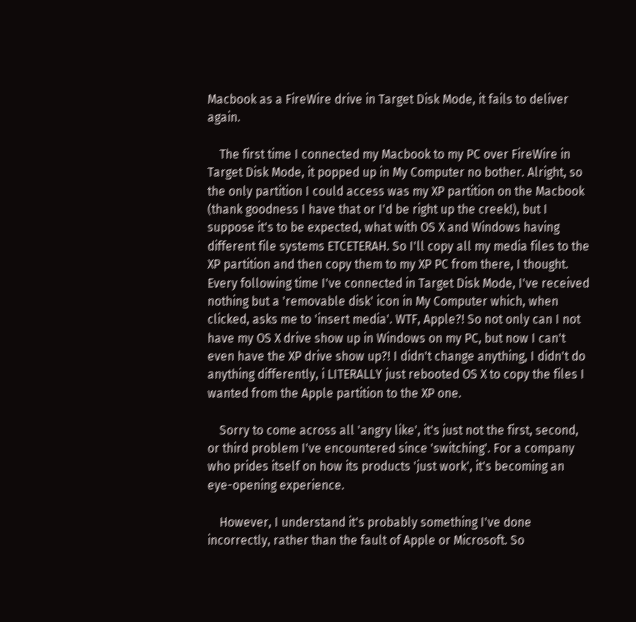Macbook as a FireWire drive in Target Disk Mode, it fails to deliver again.

    The first time I connected my Macbook to my PC over FireWire in Target Disk Mode, it popped up in My Computer no bother. Alright, so the only partition I could access was my XP partition on the Macbook (thank goodness I have that or I'd be right up the creek!), but I suppose it's to be expected, what with OS X and Windows having different file systems ETCETERAH. So I'll copy all my media files to the XP partition and then copy them to my XP PC from there, I thought. Every following time I've connected in Target Disk Mode, I've received nothing but a 'removable disk' icon in My Computer which, when clicked, asks me to 'insert media'. WTF, Apple?! So not only can I not have my OS X drive show up in Windows on my PC, but now I can't even have the XP drive show up?! I didn't change anything, I didn't do anything differently, i LITERALLY just rebooted OS X to copy the files I wanted from the Apple partition to the XP one.

    Sorry to come across all 'angry like', it's just not the first, second, or third problem I've encountered since 'switching'. For a company who prides itself on how its products 'just work', it's becoming an eye-opening experience.

    However, I understand it's probably something I've done incorrectly, rather than the fault of Apple or Microsoft. So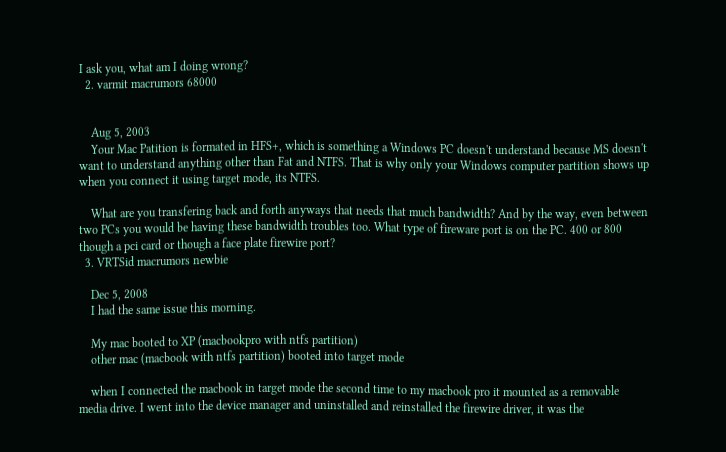I ask you, what am I doing wrong?
  2. varmit macrumors 68000


    Aug 5, 2003
    Your Mac Patition is formated in HFS+, which is something a Windows PC doesn't understand because MS doesn't want to understand anything other than Fat and NTFS. That is why only your Windows computer partition shows up when you connect it using target mode, its NTFS.

    What are you transfering back and forth anyways that needs that much bandwidth? And by the way, even between two PCs you would be having these bandwidth troubles too. What type of fireware port is on the PC. 400 or 800 though a pci card or though a face plate firewire port?
  3. VRTSid macrumors newbie

    Dec 5, 2008
    I had the same issue this morning.

    My mac booted to XP (macbookpro with ntfs partition)
    other mac (macbook with ntfs partition) booted into target mode

    when I connected the macbook in target mode the second time to my macbook pro it mounted as a removable media drive. I went into the device manager and uninstalled and reinstalled the firewire driver, it was the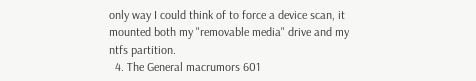only way I could think of to force a device scan, it mounted both my "removable media" drive and my ntfs partition.
  4. The General macrumors 601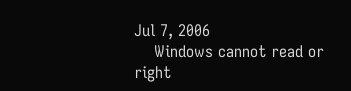Jul 7, 2006
    Windows cannot read or right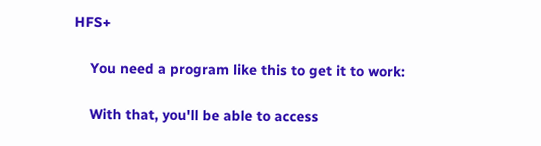HFS+

    You need a program like this to get it to work:

    With that, you'll be able to access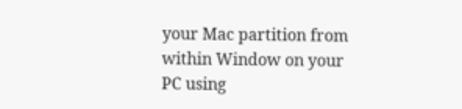your Mac partition from within Window on your PC using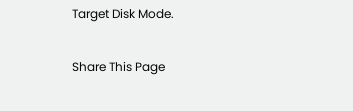Target Disk Mode.

Share This Page